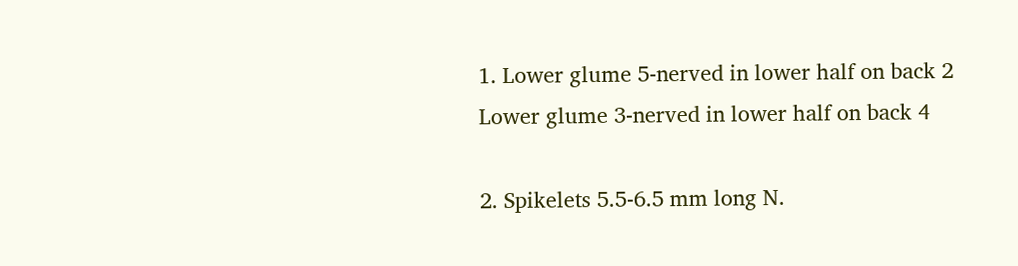1. Lower glume 5-nerved in lower half on back 2
Lower glume 3-nerved in lower half on back 4

2. Spikelets 5.5-6.5 mm long N.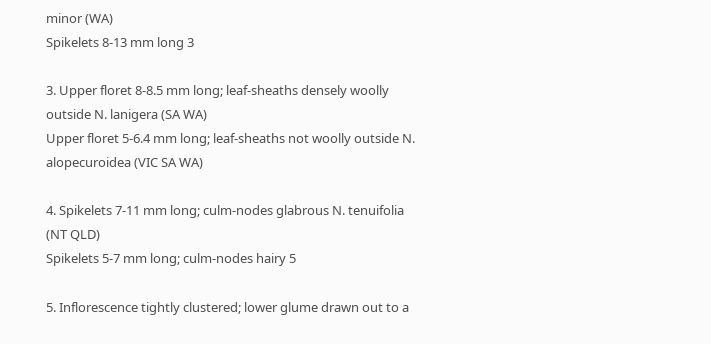minor (WA)
Spikelets 8-13 mm long 3

3. Upper floret 8-8.5 mm long; leaf-sheaths densely woolly outside N. lanigera (SA WA)
Upper floret 5-6.4 mm long; leaf-sheaths not woolly outside N. alopecuroidea (VIC SA WA)

4. Spikelets 7-11 mm long; culm-nodes glabrous N. tenuifolia (NT QLD)
Spikelets 5-7 mm long; culm-nodes hairy 5

5. Inflorescence tightly clustered; lower glume drawn out to a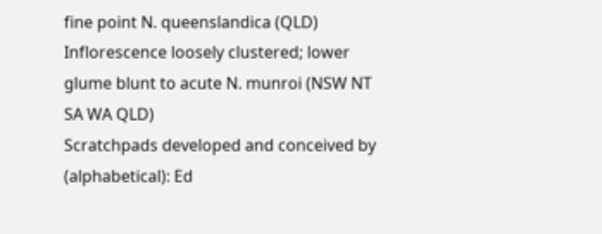fine point N. queenslandica (QLD)
Inflorescence loosely clustered; lower glume blunt to acute N. munroi (NSW NT SA WA QLD)
Scratchpads developed and conceived by (alphabetical): Ed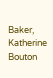Baker, Katherine Bouton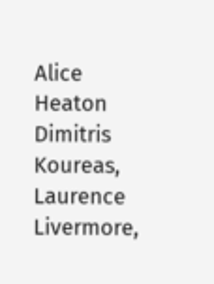Alice Heaton Dimitris Koureas, Laurence Livermore,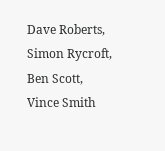Dave Roberts, Simon Rycroft, Ben Scott, Vince Smith